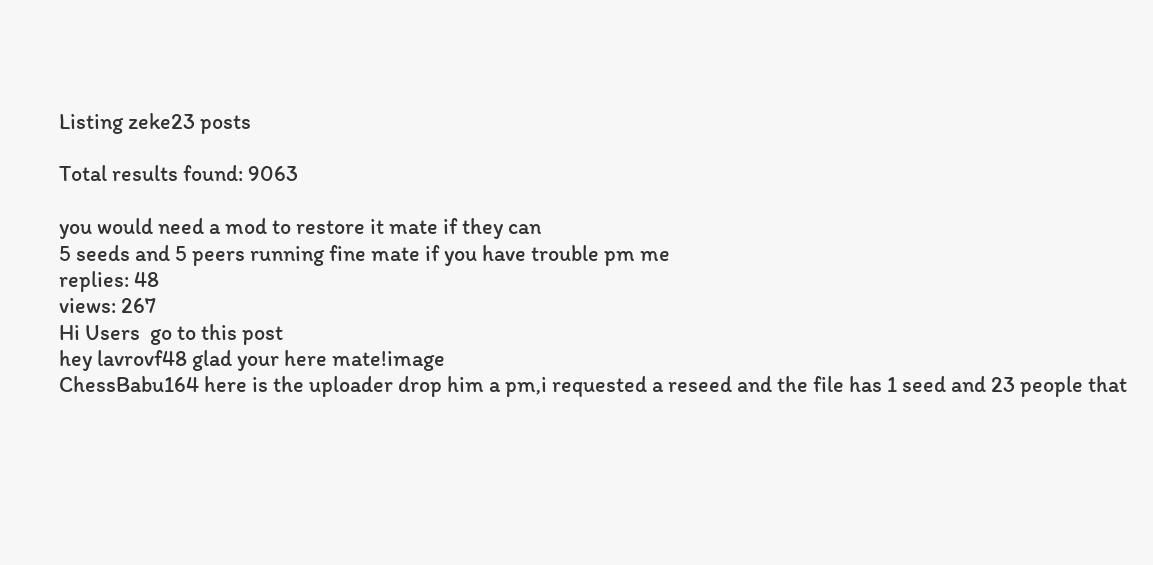Listing zeke23 posts

Total results found: 9063

you would need a mod to restore it mate if they can
5 seeds and 5 peers running fine mate if you have trouble pm me
replies: 48
views: 267
Hi Users  go to this post
hey lavrovf48 glad your here mate!image
ChessBabu164 here is the uploader drop him a pm,i requested a reseed and the file has 1 seed and 23 people that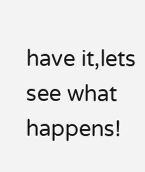have it,lets see what happens!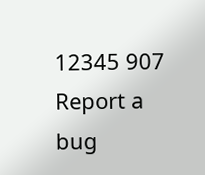12345 907
Report a bug